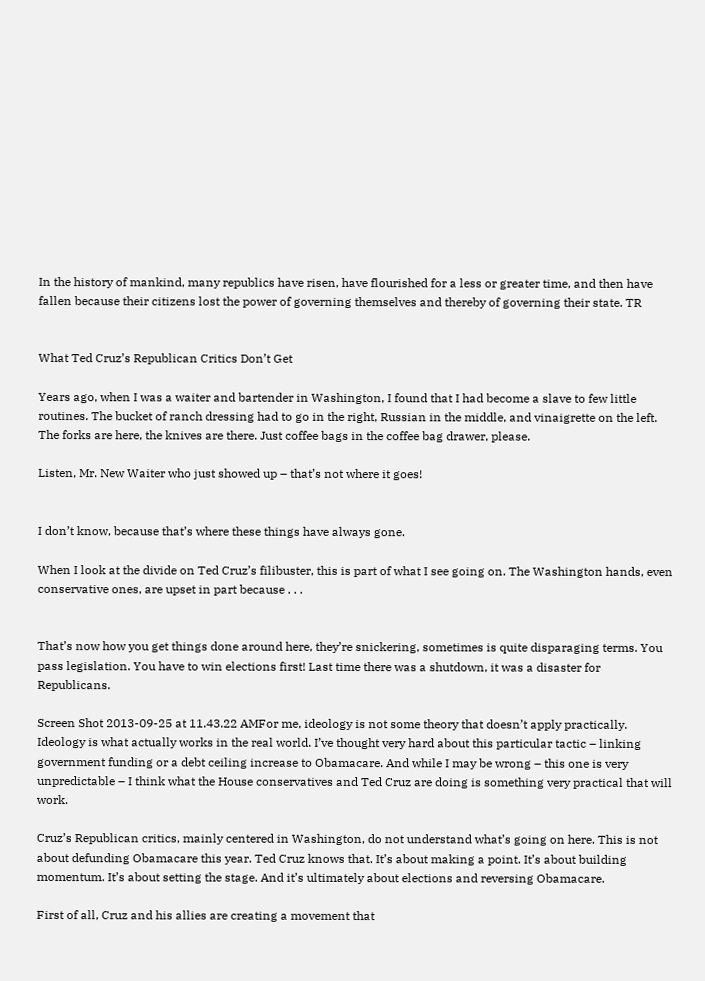In the history of mankind, many republics have risen, have flourished for a less or greater time, and then have fallen because their citizens lost the power of governing themselves and thereby of governing their state. TR


What Ted Cruz’s Republican Critics Don’t Get

Years ago, when I was a waiter and bartender in Washington, I found that I had become a slave to few little routines. The bucket of ranch dressing had to go in the right, Russian in the middle, and vinaigrette on the left. The forks are here, the knives are there. Just coffee bags in the coffee bag drawer, please.

Listen, Mr. New Waiter who just showed up – that’s not where it goes!


I don’t know, because that’s where these things have always gone.

When I look at the divide on Ted Cruz’s filibuster, this is part of what I see going on. The Washington hands, even conservative ones, are upset in part because . . .


That’s now how you get things done around here, they’re snickering, sometimes is quite disparaging terms. You pass legislation. You have to win elections first! Last time there was a shutdown, it was a disaster for Republicans.

Screen Shot 2013-09-25 at 11.43.22 AMFor me, ideology is not some theory that doesn’t apply practically. Ideology is what actually works in the real world. I’ve thought very hard about this particular tactic – linking government funding or a debt ceiling increase to Obamacare. And while I may be wrong – this one is very unpredictable – I think what the House conservatives and Ted Cruz are doing is something very practical that will work.

Cruz’s Republican critics, mainly centered in Washington, do not understand what’s going on here. This is not about defunding Obamacare this year. Ted Cruz knows that. It’s about making a point. It’s about building momentum. It’s about setting the stage. And it’s ultimately about elections and reversing Obamacare.

First of all, Cruz and his allies are creating a movement that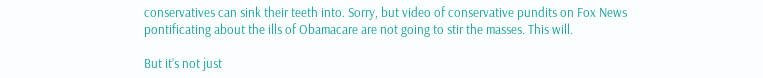conservatives can sink their teeth into. Sorry, but video of conservative pundits on Fox News pontificating about the ills of Obamacare are not going to stir the masses. This will.

But it’s not just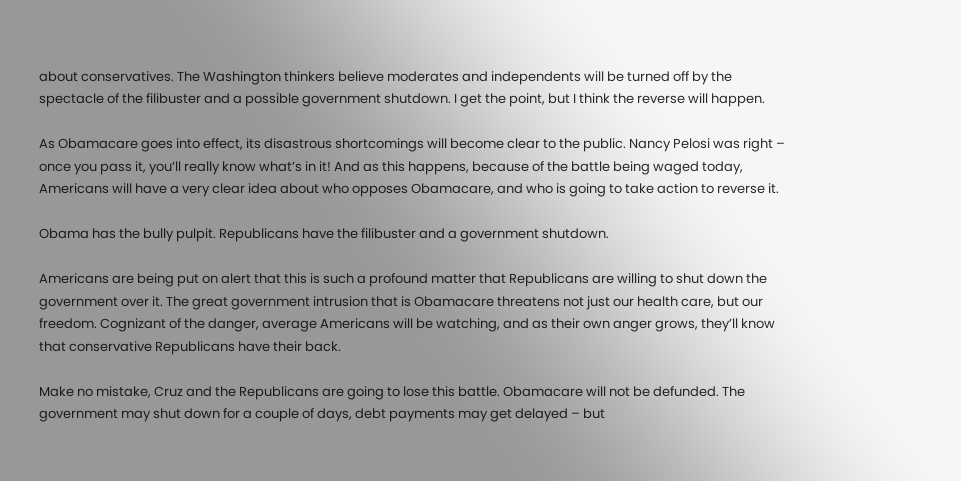about conservatives. The Washington thinkers believe moderates and independents will be turned off by the spectacle of the filibuster and a possible government shutdown. I get the point, but I think the reverse will happen.

As Obamacare goes into effect, its disastrous shortcomings will become clear to the public. Nancy Pelosi was right – once you pass it, you’ll really know what’s in it! And as this happens, because of the battle being waged today, Americans will have a very clear idea about who opposes Obamacare, and who is going to take action to reverse it.

Obama has the bully pulpit. Republicans have the filibuster and a government shutdown.

Americans are being put on alert that this is such a profound matter that Republicans are willing to shut down the government over it. The great government intrusion that is Obamacare threatens not just our health care, but our freedom. Cognizant of the danger, average Americans will be watching, and as their own anger grows, they’ll know that conservative Republicans have their back.

Make no mistake, Cruz and the Republicans are going to lose this battle. Obamacare will not be defunded. The government may shut down for a couple of days, debt payments may get delayed – but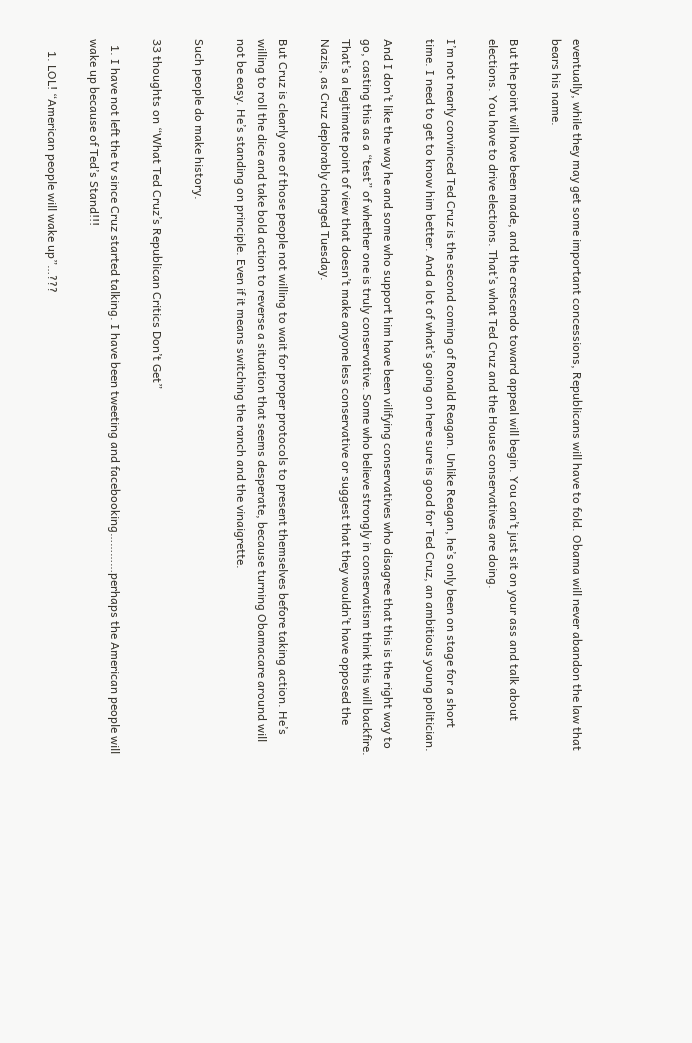eventually, while they may get some important concessions, Republicans will have to fold. Obama will never abandon the law that bears his name.

But the point will have been made, and the crescendo toward appeal will begin. You can’t just sit on your ass and talk about elections. You have to drive elections. That’s what Ted Cruz and the House conservatives are doing.

I’m not nearly convinced Ted Cruz is the second coming of Ronald Reagan. Unlike Reagan, he’s only been on stage for a short time. I need to get to know him better. And a lot of what’s going on here sure is good for Ted Cruz, an ambitious young politician.

And I don’t like the way he and some who support him have been vilifying conservatives who disagree that this is the right way to go, casting this as a “test” of whether one is truly conservative. Some who believe strongly in conservatism think this will backfire. That’s a legitimate point of view that doesn’t make anyone less conservative or suggest that they wouldn’t have opposed the Nazis, as Cruz deplorably charged Tuesday.

But Cruz is clearly one of those people not willing to wait for proper protocols to present themselves before taking action. He’s willing to roll the dice and take bold action to reverse a situation that seems desperate, because turning Obamacare around will not be easy. He’s standing on principle. Even if it means switching the ranch and the vinaigrette.

Such people do make history.

33 thoughts on “What Ted Cruz’s Republican Critics Don’t Get”

  1. I have not left the tv since Cruz started talking. I have been tweeting and facebooking…………perhaps the American people will wake up because of Ted’s Stand!!!

    1. LOL! “American people will wake up”…???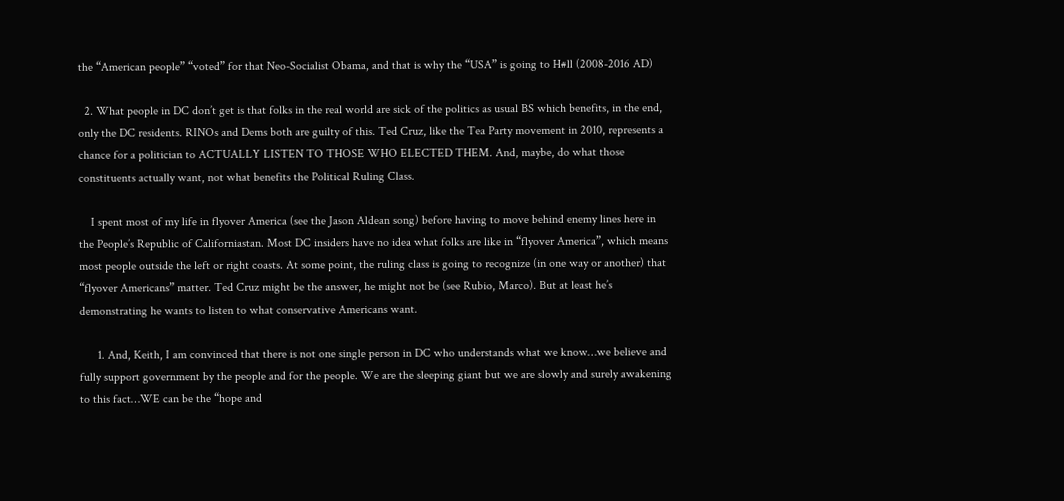the “American people” “voted” for that Neo-Socialist Obama, and that is why the “USA” is going to H#ll (2008-2016 AD)

  2. What people in DC don’t get is that folks in the real world are sick of the politics as usual BS which benefits, in the end, only the DC residents. RINOs and Dems both are guilty of this. Ted Cruz, like the Tea Party movement in 2010, represents a chance for a politician to ACTUALLY LISTEN TO THOSE WHO ELECTED THEM. And, maybe, do what those constituents actually want, not what benefits the Political Ruling Class.

    I spent most of my life in flyover America (see the Jason Aldean song) before having to move behind enemy lines here in the People’s Republic of Californiastan. Most DC insiders have no idea what folks are like in “flyover America”, which means most people outside the left or right coasts. At some point, the ruling class is going to recognize (in one way or another) that “flyover Americans” matter. Ted Cruz might be the answer, he might not be (see Rubio, Marco). But at least he’s demonstrating he wants to listen to what conservative Americans want.

      1. And, Keith, I am convinced that there is not one single person in DC who understands what we know…we believe and fully support government by the people and for the people. We are the sleeping giant but we are slowly and surely awakening to this fact…WE can be the “hope and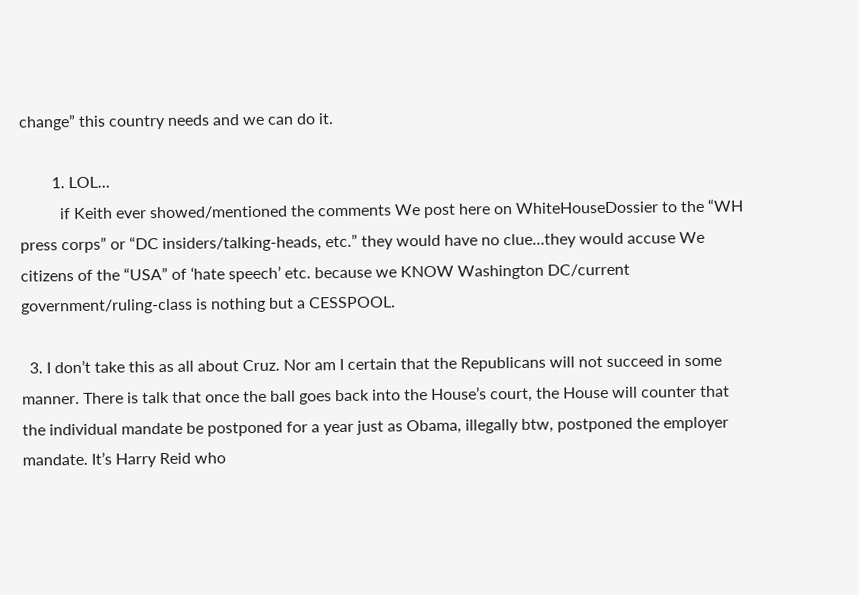change” this country needs and we can do it.

        1. LOL…
          if Keith ever showed/mentioned the comments We post here on WhiteHouseDossier to the “WH press corps” or “DC insiders/talking-heads, etc.” they would have no clue…they would accuse We citizens of the “USA” of ‘hate speech’ etc. because we KNOW Washington DC/current government/ruling-class is nothing but a CESSPOOL.

  3. I don’t take this as all about Cruz. Nor am I certain that the Republicans will not succeed in some manner. There is talk that once the ball goes back into the House’s court, the House will counter that the individual mandate be postponed for a year just as Obama, illegally btw, postponed the employer mandate. It’s Harry Reid who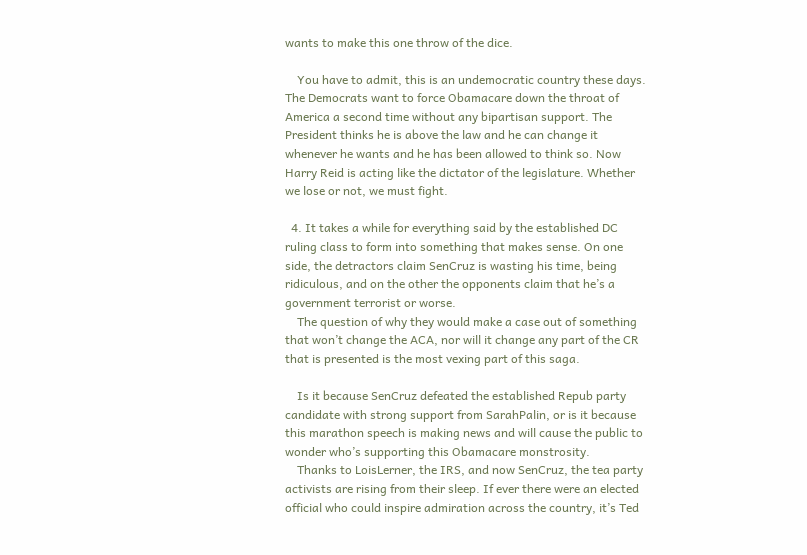wants to make this one throw of the dice.

    You have to admit, this is an undemocratic country these days. The Democrats want to force Obamacare down the throat of America a second time without any bipartisan support. The President thinks he is above the law and he can change it whenever he wants and he has been allowed to think so. Now Harry Reid is acting like the dictator of the legislature. Whether we lose or not, we must fight.

  4. It takes a while for everything said by the established DC ruling class to form into something that makes sense. On one side, the detractors claim SenCruz is wasting his time, being ridiculous, and on the other the opponents claim that he’s a government terrorist or worse.
    The question of why they would make a case out of something that won’t change the ACA, nor will it change any part of the CR that is presented is the most vexing part of this saga.

    Is it because SenCruz defeated the established Repub party candidate with strong support from SarahPalin, or is it because this marathon speech is making news and will cause the public to wonder who’s supporting this Obamacare monstrosity.
    Thanks to LoisLerner, the IRS, and now SenCruz, the tea party activists are rising from their sleep. If ever there were an elected official who could inspire admiration across the country, it’s Ted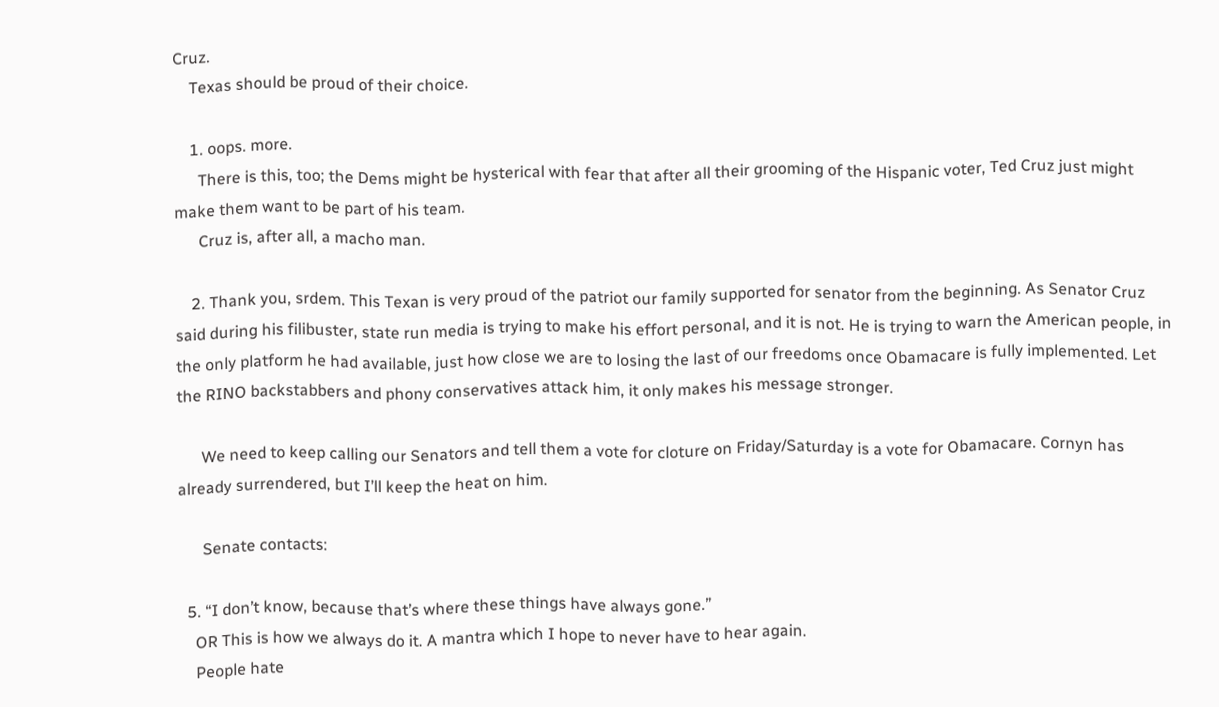Cruz.
    Texas should be proud of their choice.

    1. oops. more.
      There is this, too; the Dems might be hysterical with fear that after all their grooming of the Hispanic voter, Ted Cruz just might make them want to be part of his team.
      Cruz is, after all, a macho man.

    2. Thank you, srdem. This Texan is very proud of the patriot our family supported for senator from the beginning. As Senator Cruz said during his filibuster, state run media is trying to make his effort personal, and it is not. He is trying to warn the American people, in the only platform he had available, just how close we are to losing the last of our freedoms once Obamacare is fully implemented. Let the RINO backstabbers and phony conservatives attack him, it only makes his message stronger.

      We need to keep calling our Senators and tell them a vote for cloture on Friday/Saturday is a vote for Obamacare. Cornyn has already surrendered, but I’ll keep the heat on him.

      Senate contacts:

  5. “I don’t know, because that’s where these things have always gone.”
    OR This is how we always do it. A mantra which I hope to never have to hear again.
    People hate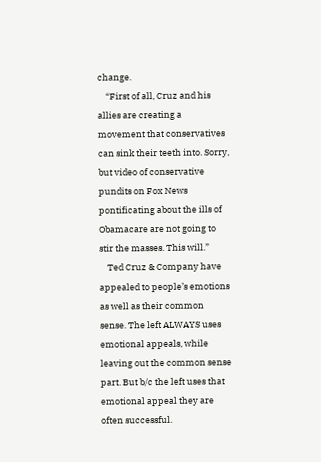change.
    “First of all, Cruz and his allies are creating a movement that conservatives can sink their teeth into. Sorry, but video of conservative pundits on Fox News pontificating about the ills of Obamacare are not going to stir the masses. This will.”
    Ted Cruz & Company have appealed to people’s emotions as well as their common sense. The left ALWAYS uses emotional appeals, while leaving out the common sense part. But b/c the left uses that emotional appeal they are often successful.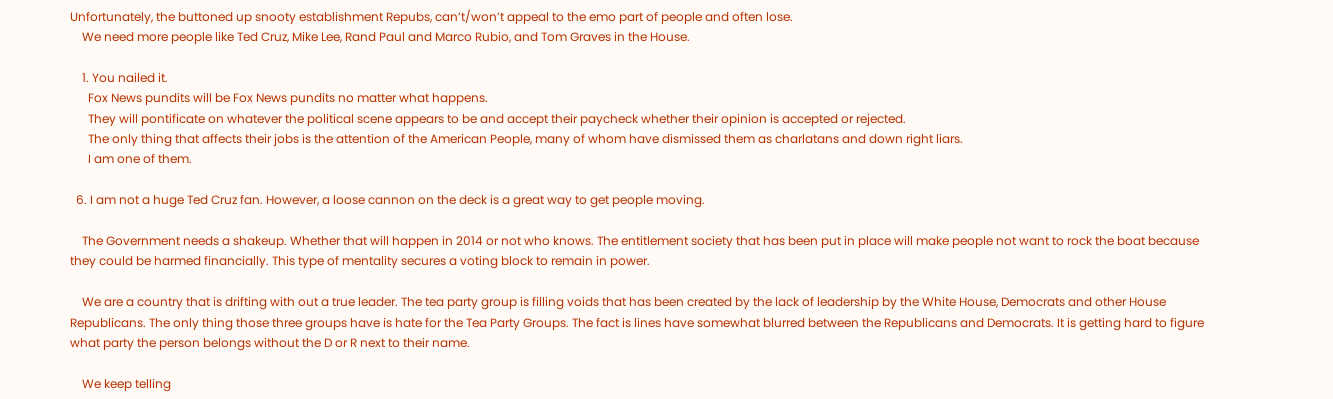Unfortunately, the buttoned up snooty establishment Repubs, can’t/won’t appeal to the emo part of people and often lose.
    We need more people like Ted Cruz, Mike Lee, Rand Paul and Marco Rubio, and Tom Graves in the House.

    1. You nailed it.
      Fox News pundits will be Fox News pundits no matter what happens.
      They will pontificate on whatever the political scene appears to be and accept their paycheck whether their opinion is accepted or rejected.
      The only thing that affects their jobs is the attention of the American People, many of whom have dismissed them as charlatans and down right liars.
      I am one of them.

  6. I am not a huge Ted Cruz fan. However, a loose cannon on the deck is a great way to get people moving.

    The Government needs a shakeup. Whether that will happen in 2014 or not who knows. The entitlement society that has been put in place will make people not want to rock the boat because they could be harmed financially. This type of mentality secures a voting block to remain in power.

    We are a country that is drifting with out a true leader. The tea party group is filling voids that has been created by the lack of leadership by the White House, Democrats and other House Republicans. The only thing those three groups have is hate for the Tea Party Groups. The fact is lines have somewhat blurred between the Republicans and Democrats. It is getting hard to figure what party the person belongs without the D or R next to their name.

    We keep telling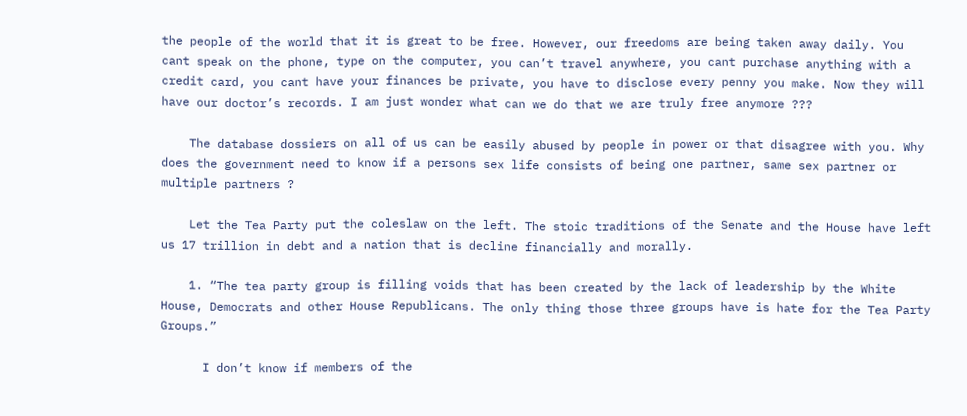the people of the world that it is great to be free. However, our freedoms are being taken away daily. You cant speak on the phone, type on the computer, you can’t travel anywhere, you cant purchase anything with a credit card, you cant have your finances be private, you have to disclose every penny you make. Now they will have our doctor’s records. I am just wonder what can we do that we are truly free anymore ???

    The database dossiers on all of us can be easily abused by people in power or that disagree with you. Why does the government need to know if a persons sex life consists of being one partner, same sex partner or multiple partners ?

    Let the Tea Party put the coleslaw on the left. The stoic traditions of the Senate and the House have left us 17 trillion in debt and a nation that is decline financially and morally.

    1. “The tea party group is filling voids that has been created by the lack of leadership by the White House, Democrats and other House Republicans. The only thing those three groups have is hate for the Tea Party Groups.”

      I don’t know if members of the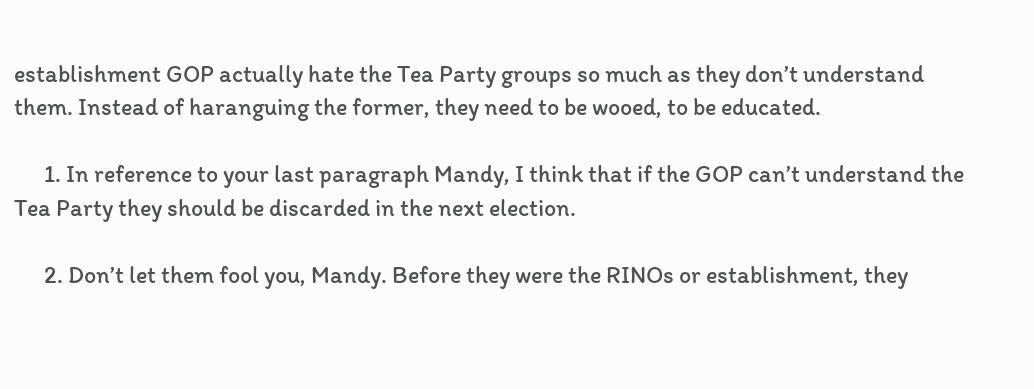establishment GOP actually hate the Tea Party groups so much as they don’t understand them. Instead of haranguing the former, they need to be wooed, to be educated.

      1. In reference to your last paragraph Mandy, I think that if the GOP can’t understand the Tea Party they should be discarded in the next election.

      2. Don’t let them fool you, Mandy. Before they were the RINOs or establishment, they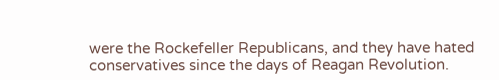were the Rockefeller Republicans, and they have hated conservatives since the days of Reagan Revolution.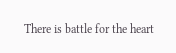There is battle for the heart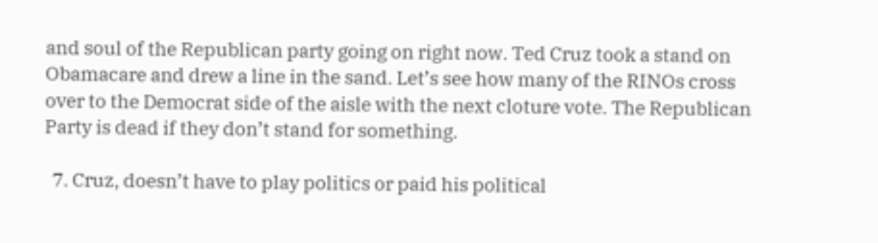and soul of the Republican party going on right now. Ted Cruz took a stand on Obamacare and drew a line in the sand. Let’s see how many of the RINOs cross over to the Democrat side of the aisle with the next cloture vote. The Republican Party is dead if they don’t stand for something.

  7. Cruz, doesn’t have to play politics or paid his political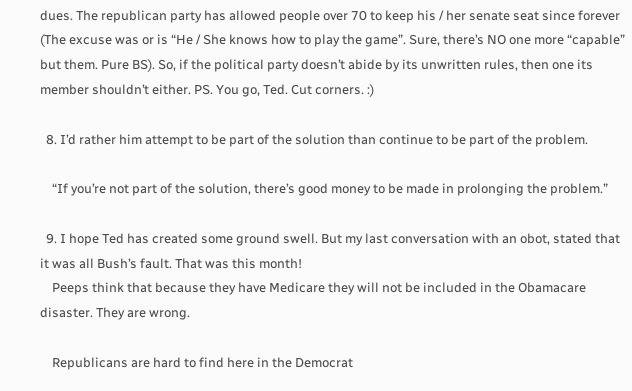dues. The republican party has allowed people over 70 to keep his / her senate seat since forever (The excuse was or is “He / She knows how to play the game”. Sure, there’s NO one more “capable” but them. Pure BS). So, if the political party doesn’t abide by its unwritten rules, then one its member shouldn’t either. PS. You go, Ted. Cut corners. :)

  8. I’d rather him attempt to be part of the solution than continue to be part of the problem.

    “If you’re not part of the solution, there’s good money to be made in prolonging the problem.”

  9. I hope Ted has created some ground swell. But my last conversation with an obot, stated that it was all Bush’s fault. That was this month!
    Peeps think that because they have Medicare they will not be included in the Obamacare disaster. They are wrong.

    Republicans are hard to find here in the Democrat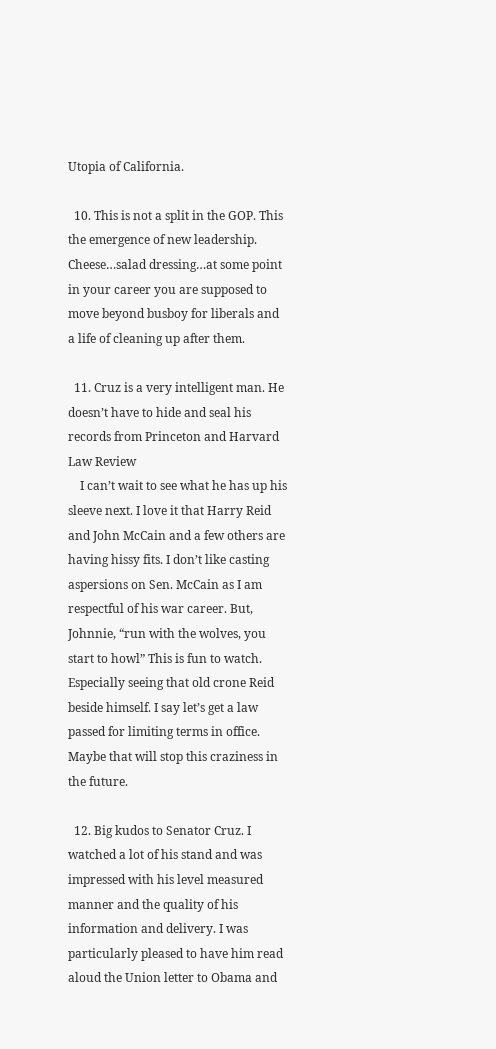Utopia of California.

  10. This is not a split in the GOP. This the emergence of new leadership. Cheese…salad dressing…at some point in your career you are supposed to move beyond busboy for liberals and a life of cleaning up after them.

  11. Cruz is a very intelligent man. He doesn’t have to hide and seal his records from Princeton and Harvard Law Review
    I can’t wait to see what he has up his sleeve next. I love it that Harry Reid and John McCain and a few others are having hissy fits. I don’t like casting aspersions on Sen. McCain as I am respectful of his war career. But, Johnnie, “run with the wolves, you start to howl” This is fun to watch. Especially seeing that old crone Reid beside himself. I say let’s get a law passed for limiting terms in office. Maybe that will stop this craziness in the future.

  12. Big kudos to Senator Cruz. I watched a lot of his stand and was impressed with his level measured manner and the quality of his information and delivery. I was particularly pleased to have him read aloud the Union letter to Obama and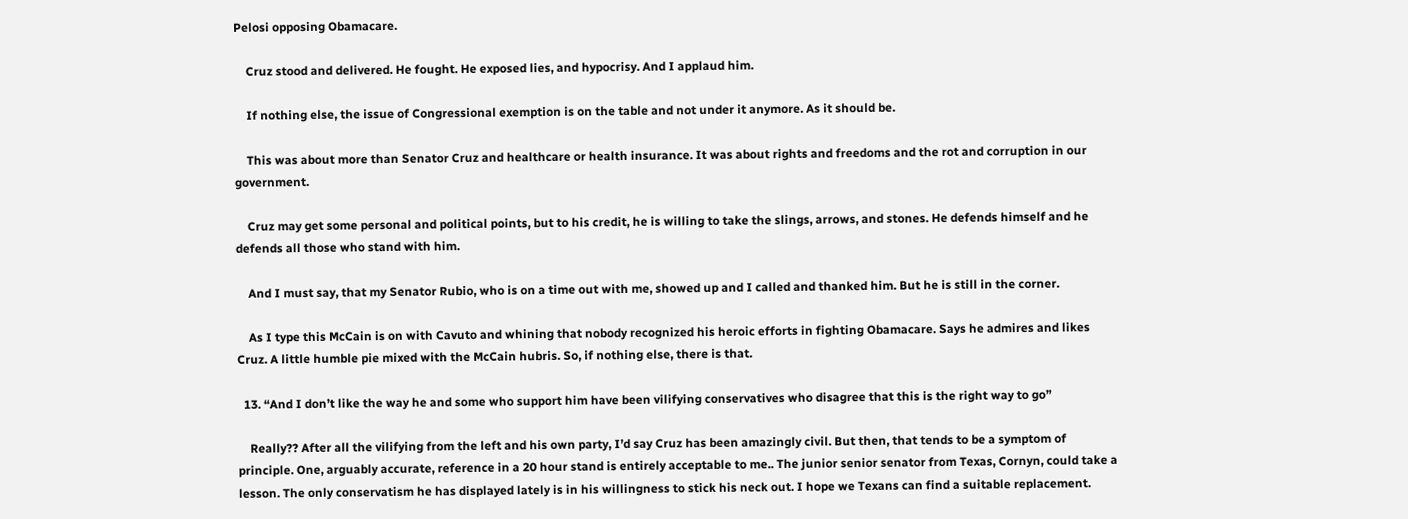Pelosi opposing Obamacare.

    Cruz stood and delivered. He fought. He exposed lies, and hypocrisy. And I applaud him.

    If nothing else, the issue of Congressional exemption is on the table and not under it anymore. As it should be.

    This was about more than Senator Cruz and healthcare or health insurance. It was about rights and freedoms and the rot and corruption in our government.

    Cruz may get some personal and political points, but to his credit, he is willing to take the slings, arrows, and stones. He defends himself and he defends all those who stand with him.

    And I must say, that my Senator Rubio, who is on a time out with me, showed up and I called and thanked him. But he is still in the corner.

    As I type this McCain is on with Cavuto and whining that nobody recognized his heroic efforts in fighting Obamacare. Says he admires and likes Cruz. A little humble pie mixed with the McCain hubris. So, if nothing else, there is that.

  13. “And I don’t like the way he and some who support him have been vilifying conservatives who disagree that this is the right way to go”

    Really?? After all the vilifying from the left and his own party, I’d say Cruz has been amazingly civil. But then, that tends to be a symptom of principle. One, arguably accurate, reference in a 20 hour stand is entirely acceptable to me.. The junior senior senator from Texas, Cornyn, could take a lesson. The only conservatism he has displayed lately is in his willingness to stick his neck out. I hope we Texans can find a suitable replacement.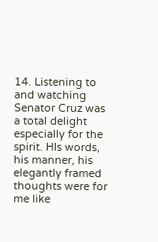14. Listening to and watching Senator Cruz was a total delight especially for the spirit. HIs words, his manner, his elegantly framed thoughts were for me like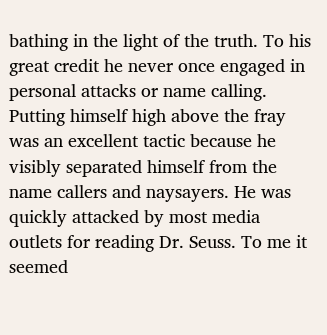bathing in the light of the truth. To his great credit he never once engaged in personal attacks or name calling. Putting himself high above the fray was an excellent tactic because he visibly separated himself from the name callers and naysayers. He was quickly attacked by most media outlets for reading Dr. Seuss. To me it seemed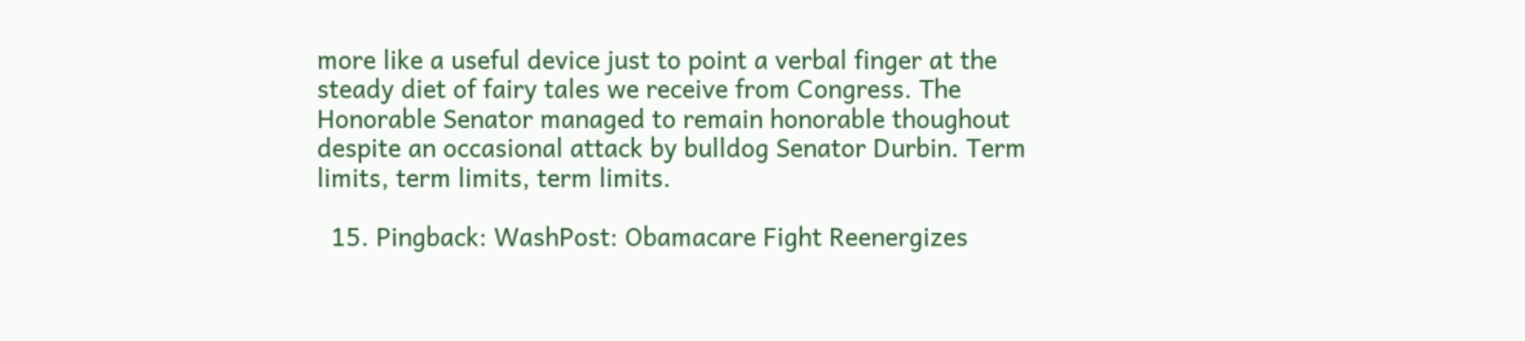more like a useful device just to point a verbal finger at the steady diet of fairy tales we receive from Congress. The Honorable Senator managed to remain honorable thoughout despite an occasional attack by bulldog Senator Durbin. Term limits, term limits, term limits.

  15. Pingback: WashPost: Obamacare Fight Reenergizes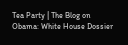Tea Party | The Blog on Obama: White House Dossier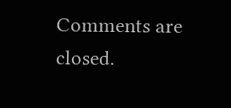Comments are closed.